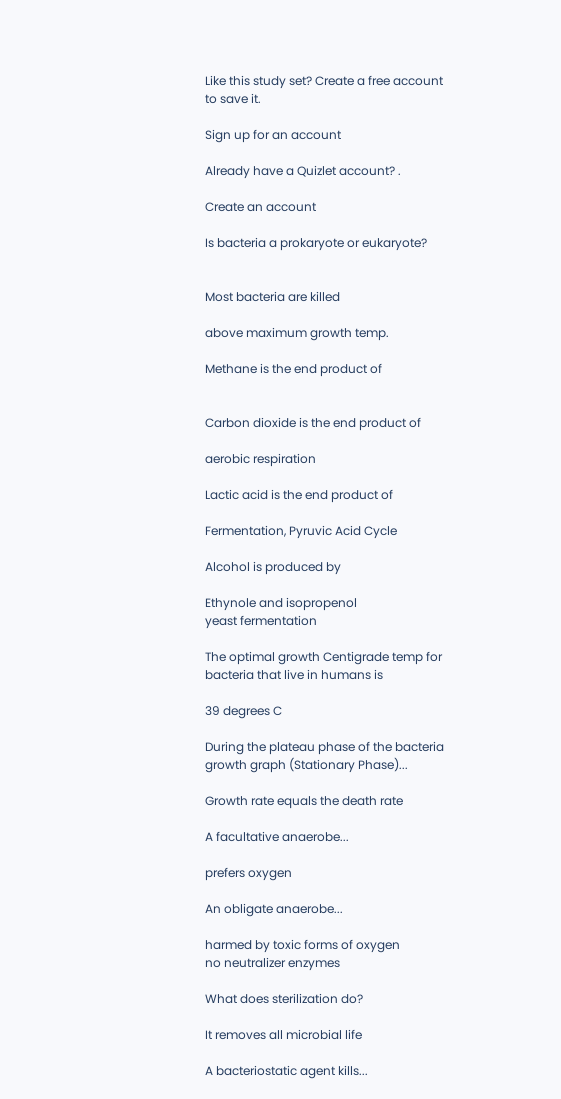Like this study set? Create a free account to save it.

Sign up for an account

Already have a Quizlet account? .

Create an account

Is bacteria a prokaryote or eukaryote?


Most bacteria are killed

above maximum growth temp.

Methane is the end product of


Carbon dioxide is the end product of

aerobic respiration

Lactic acid is the end product of

Fermentation, Pyruvic Acid Cycle

Alcohol is produced by

Ethynole and isopropenol
yeast fermentation

The optimal growth Centigrade temp for bacteria that live in humans is

39 degrees C

During the plateau phase of the bacteria growth graph (Stationary Phase)...

Growth rate equals the death rate

A facultative anaerobe...

prefers oxygen

An obligate anaerobe...

harmed by toxic forms of oxygen
no neutralizer enzymes

What does sterilization do?

It removes all microbial life

A bacteriostatic agent kills...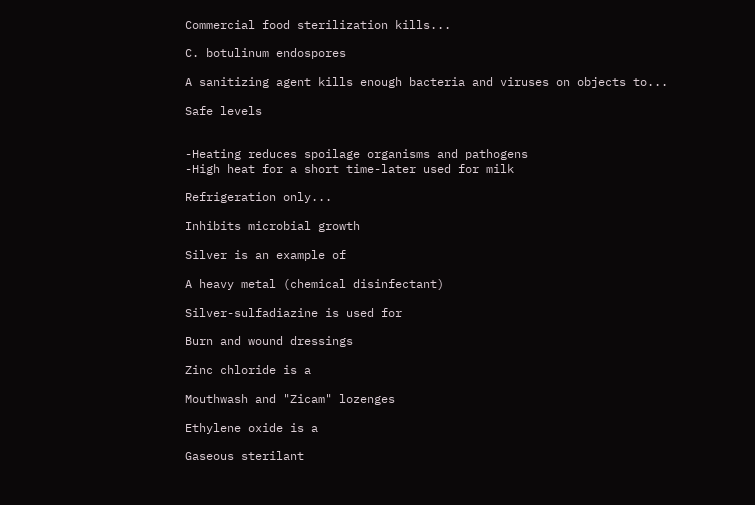Commercial food sterilization kills...

C. botulinum endospores

A sanitizing agent kills enough bacteria and viruses on objects to...

Safe levels


-Heating reduces spoilage organisms and pathogens
-High heat for a short time-later used for milk

Refrigeration only...

Inhibits microbial growth

Silver is an example of

A heavy metal (chemical disinfectant)

Silver-sulfadiazine is used for

Burn and wound dressings

Zinc chloride is a

Mouthwash and "Zicam" lozenges

Ethylene oxide is a

Gaseous sterilant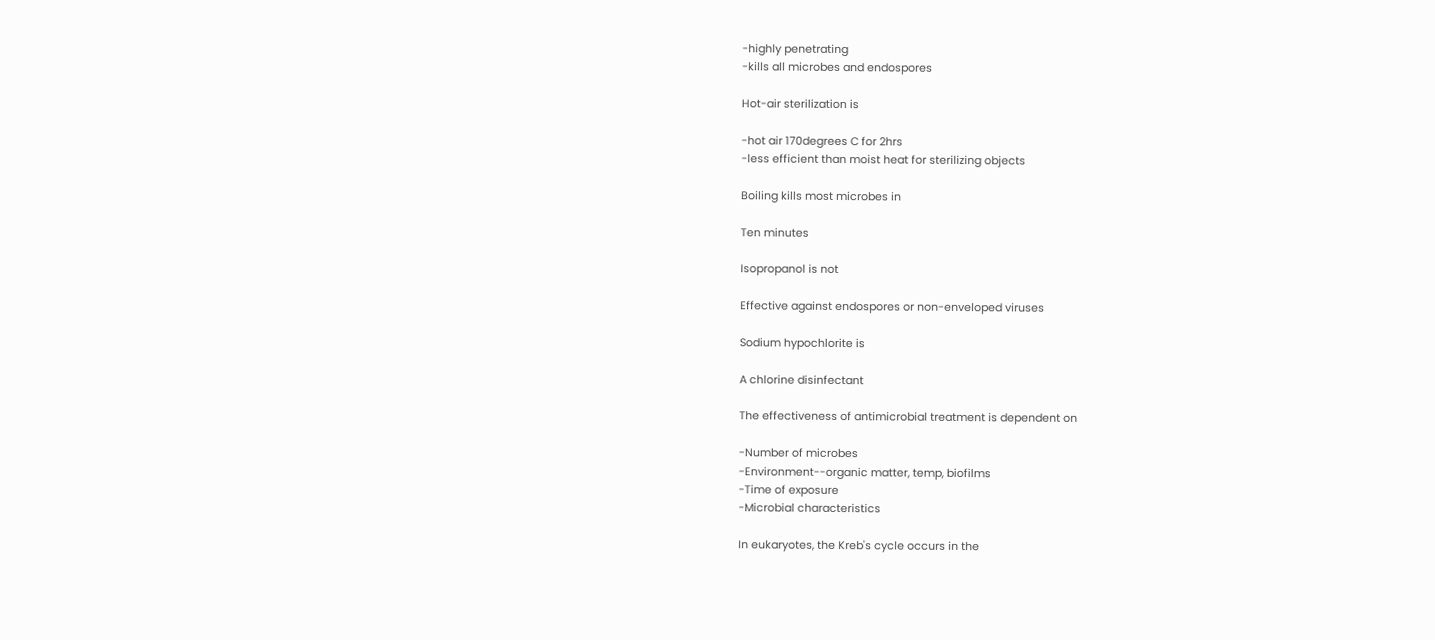-highly penetrating
-kills all microbes and endospores

Hot-air sterilization is

-hot air 170degrees C for 2hrs
-less efficient than moist heat for sterilizing objects

Boiling kills most microbes in

Ten minutes

Isopropanol is not

Effective against endospores or non-enveloped viruses

Sodium hypochlorite is

A chlorine disinfectant

The effectiveness of antimicrobial treatment is dependent on

-Number of microbes
-Environment--organic matter, temp, biofilms
-Time of exposure
-Microbial characteristics

In eukaryotes, the Kreb's cycle occurs in the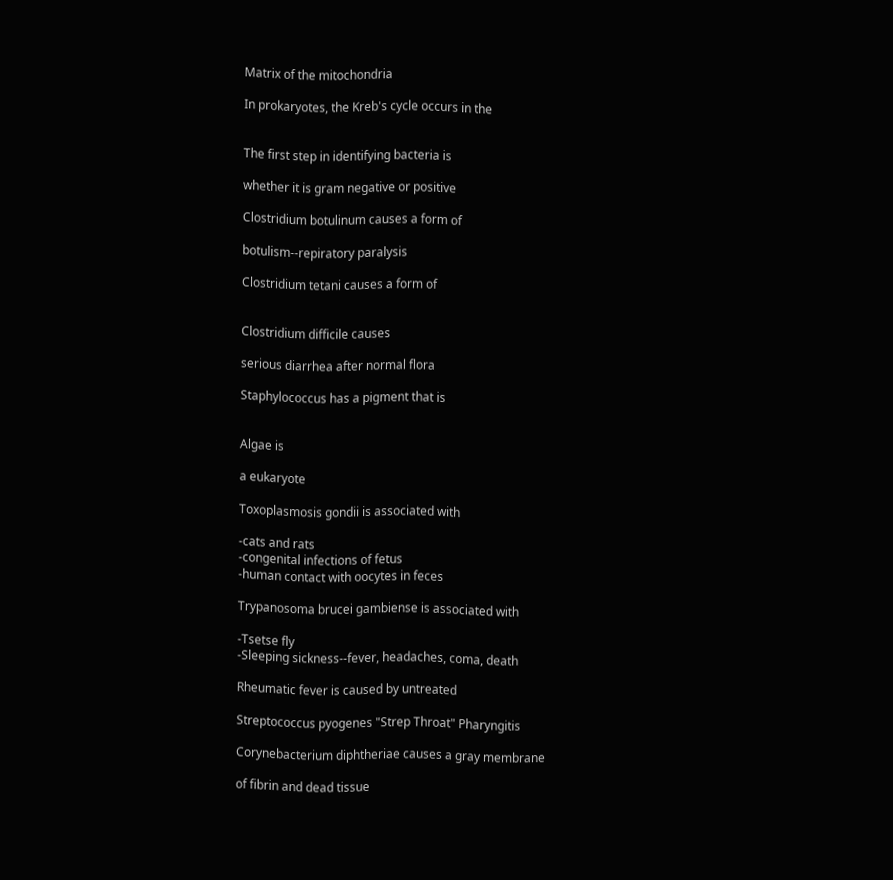Matrix of the mitochondria

In prokaryotes, the Kreb's cycle occurs in the


The first step in identifying bacteria is

whether it is gram negative or positive

Clostridium botulinum causes a form of

botulism--repiratory paralysis

Clostridium tetani causes a form of


Clostridium difficile causes

serious diarrhea after normal flora

Staphylococcus has a pigment that is


Algae is

a eukaryote

Toxoplasmosis gondii is associated with

-cats and rats
-congenital infections of fetus
-human contact with oocytes in feces

Trypanosoma brucei gambiense is associated with

-Tsetse fly
-Sleeping sickness--fever, headaches, coma, death

Rheumatic fever is caused by untreated

Streptococcus pyogenes "Strep Throat" Pharyngitis

Corynebacterium diphtheriae causes a gray membrane

of fibrin and dead tissue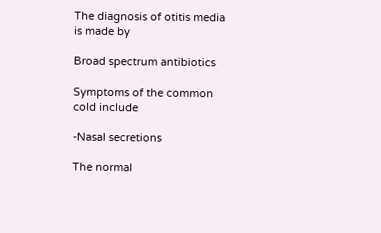The diagnosis of otitis media is made by

Broad spectrum antibiotics

Symptoms of the common cold include

-Nasal secretions

The normal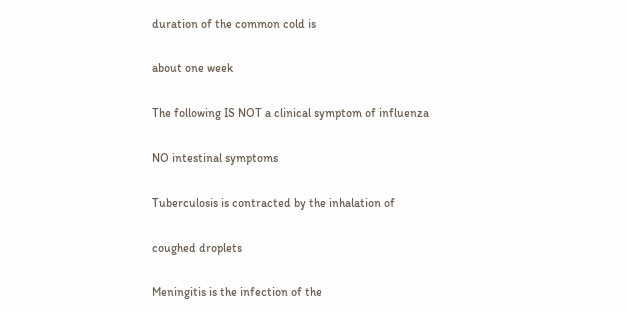duration of the common cold is

about one week

The following IS NOT a clinical symptom of influenza

NO intestinal symptoms

Tuberculosis is contracted by the inhalation of

coughed droplets

Meningitis is the infection of the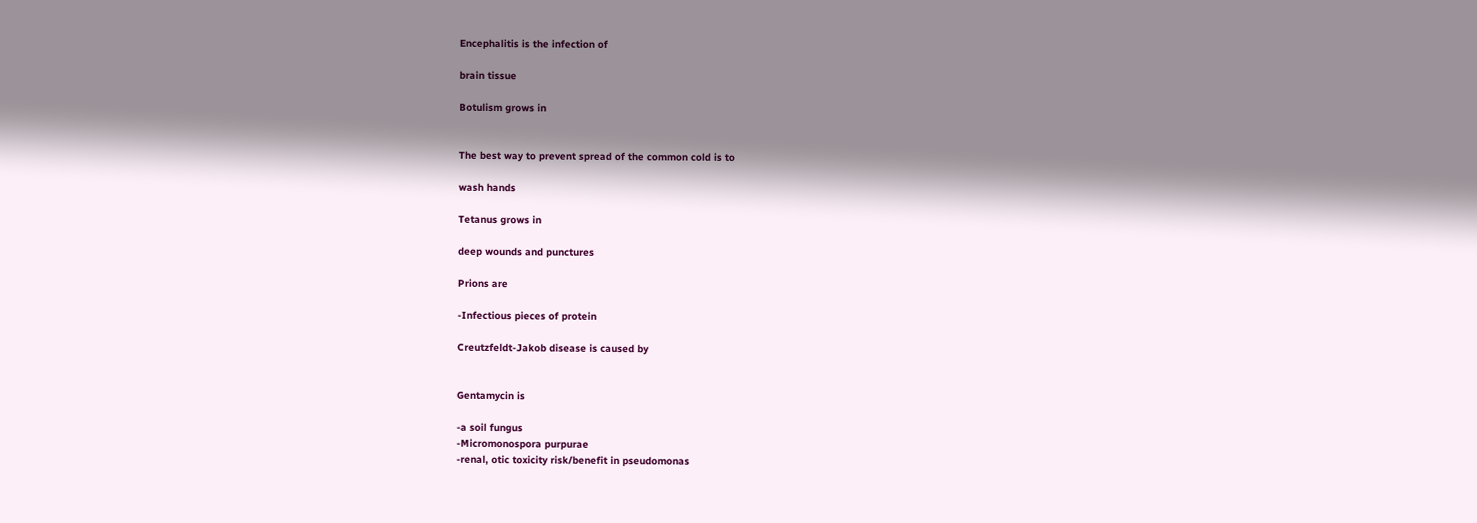Encephalitis is the infection of

brain tissue

Botulism grows in


The best way to prevent spread of the common cold is to

wash hands

Tetanus grows in

deep wounds and punctures

Prions are

-Infectious pieces of protein

Creutzfeldt-Jakob disease is caused by


Gentamycin is

-a soil fungus
-Micromonospora purpurae
-renal, otic toxicity risk/benefit in pseudomonas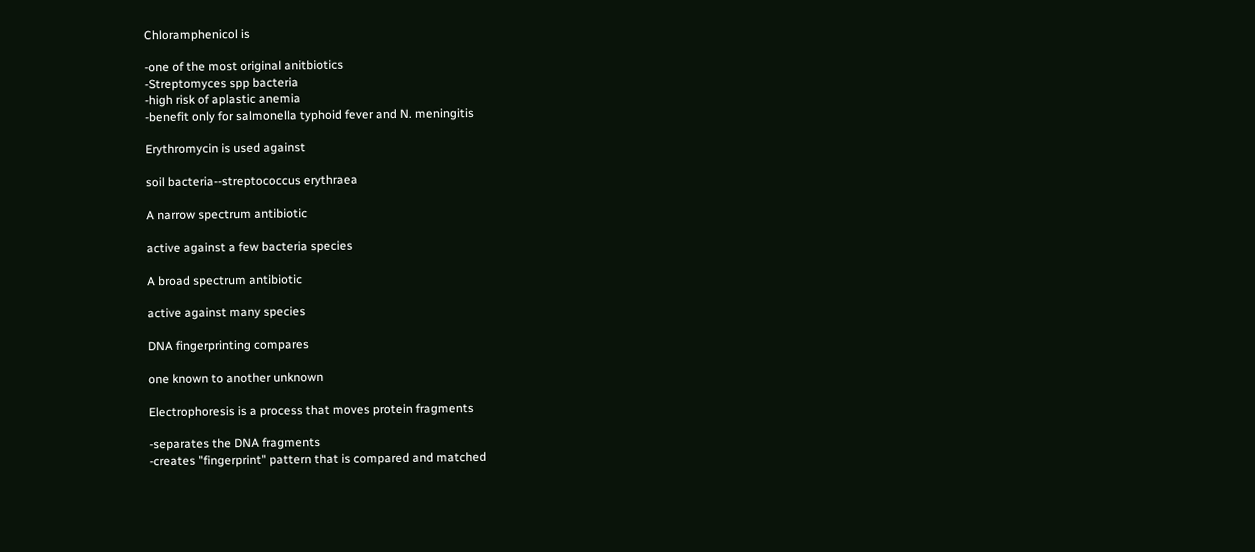Chloramphenicol is

-one of the most original anitbiotics
-Streptomyces spp bacteria
-high risk of aplastic anemia
-benefit only for salmonella typhoid fever and N. meningitis

Erythromycin is used against

soil bacteria--streptococcus erythraea

A narrow spectrum antibiotic

active against a few bacteria species

A broad spectrum antibiotic

active against many species

DNA fingerprinting compares

one known to another unknown

Electrophoresis is a process that moves protein fragments

-separates the DNA fragments
-creates "fingerprint" pattern that is compared and matched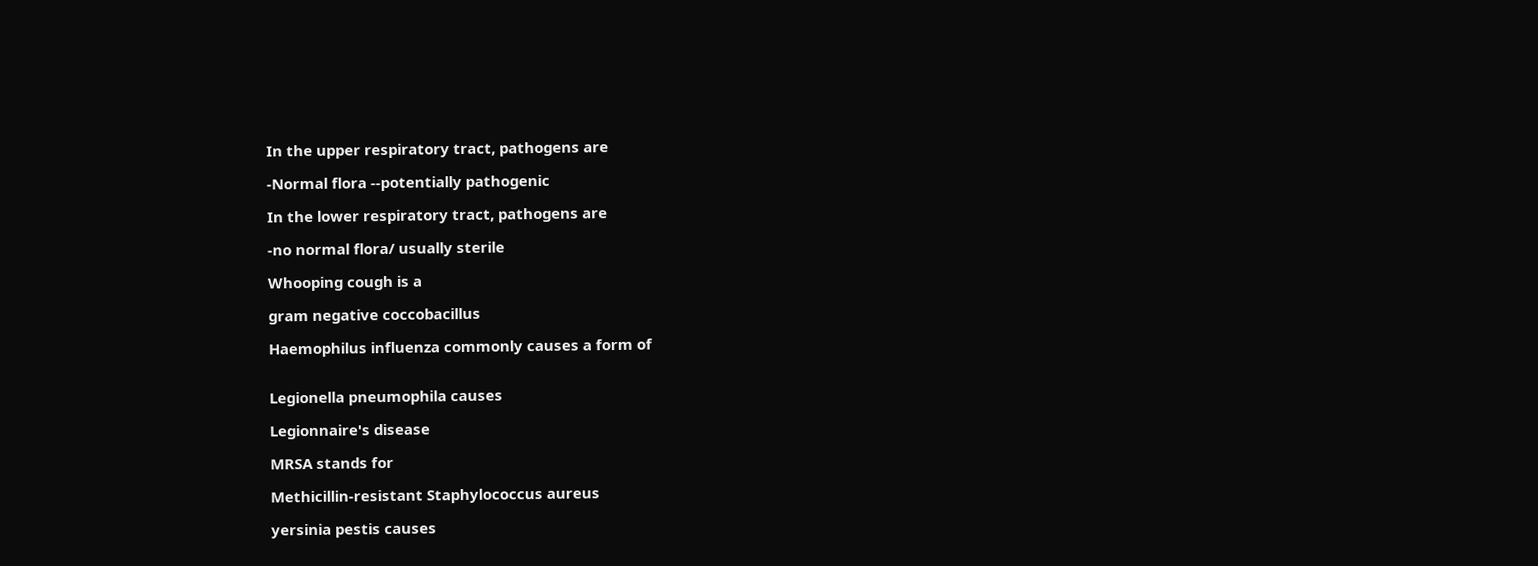In the upper respiratory tract, pathogens are

-Normal flora --potentially pathogenic

In the lower respiratory tract, pathogens are

-no normal flora/ usually sterile

Whooping cough is a

gram negative coccobacillus

Haemophilus influenza commonly causes a form of


Legionella pneumophila causes

Legionnaire's disease

MRSA stands for

Methicillin-resistant Staphylococcus aureus

yersinia pestis causes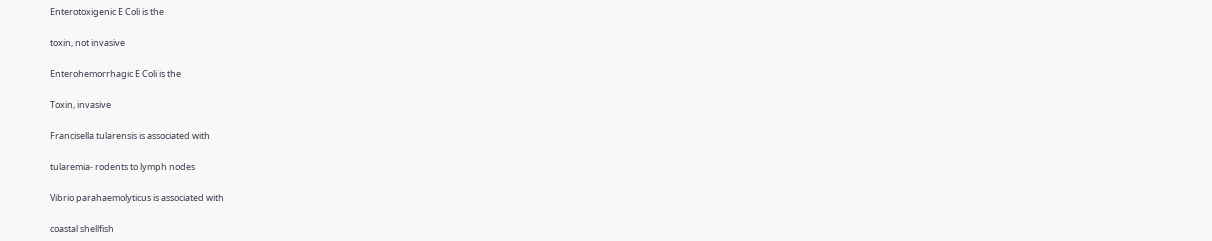Enterotoxigenic E Coli is the

toxin, not invasive

Enterohemorrhagic E Coli is the

Toxin, invasive

Francisella tularensis is associated with

tularemia- rodents to lymph nodes

Vibrio parahaemolyticus is associated with

coastal shellfish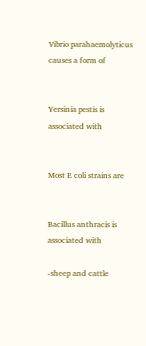Vibrio parahaemolyticus causes a form of


Yersinia pestis is associated with


Most E coli strains are


Bacillus anthracis is associated with

-sheep and cattle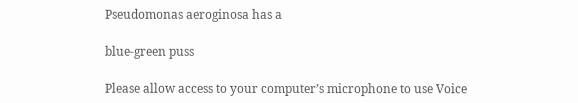Pseudomonas aeroginosa has a

blue-green puss

Please allow access to your computer’s microphone to use Voice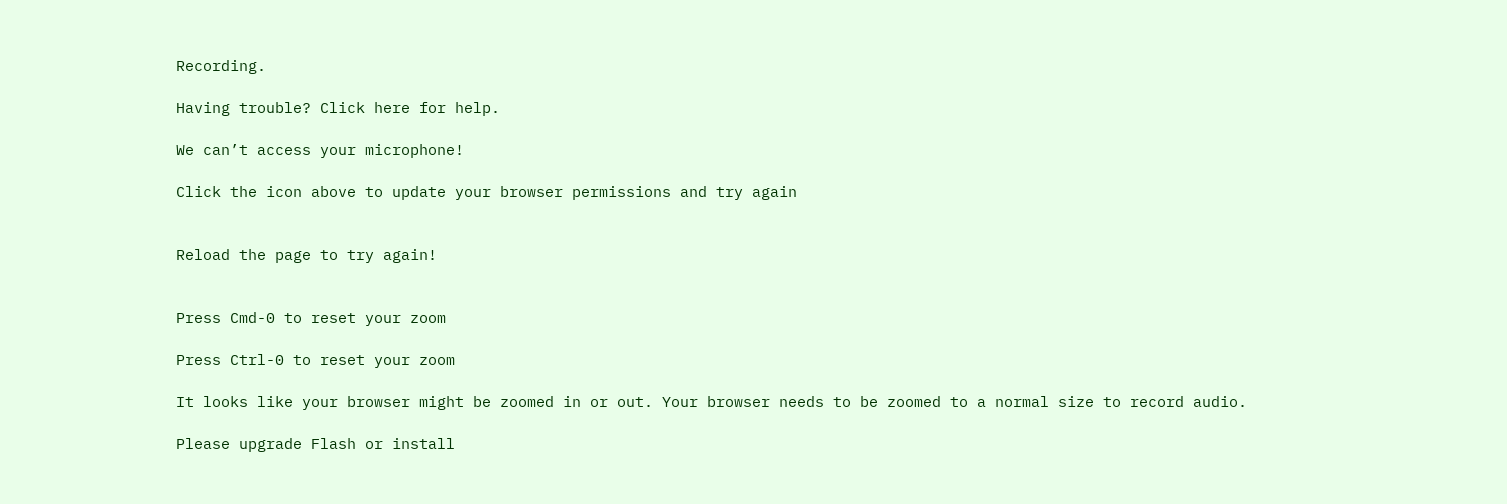Recording.

Having trouble? Click here for help.

We can’t access your microphone!

Click the icon above to update your browser permissions and try again


Reload the page to try again!


Press Cmd-0 to reset your zoom

Press Ctrl-0 to reset your zoom

It looks like your browser might be zoomed in or out. Your browser needs to be zoomed to a normal size to record audio.

Please upgrade Flash or install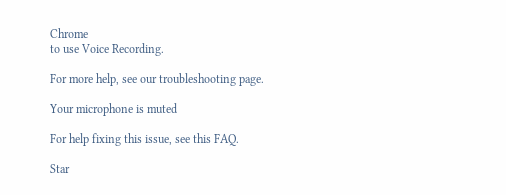Chrome
to use Voice Recording.

For more help, see our troubleshooting page.

Your microphone is muted

For help fixing this issue, see this FAQ.

Star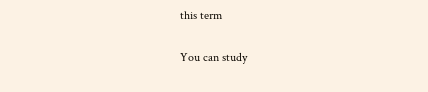this term

You can study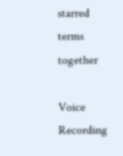starred terms together

Voice Recording